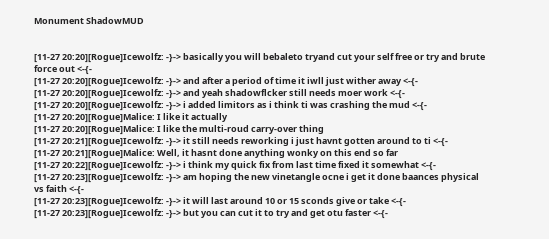Monument ShadowMUD


[11-27 20:20][Rogue]Icewolfz: -}-> basically you will bebaleto tryand cut your self free or try and brute force out <-{-
[11-27 20:20][Rogue]Icewolfz: -}-> and after a period of time it iwll just wither away <-{-
[11-27 20:20][Rogue]Icewolfz: -}-> and yeah shadowflcker still needs moer work <-{-
[11-27 20:20][Rogue]Icewolfz: -}-> i added limitors as i think ti was crashing the mud <-{-
[11-27 20:20][Rogue]Malice: I like it actually
[11-27 20:20][Rogue]Malice: I like the multi-roud carry-over thing
[11-27 20:21][Rogue]Icewolfz: -}-> it still needs reworking i just havnt gotten around to ti <-{-
[11-27 20:21][Rogue]Malice: Well, it hasnt done anything wonky on this end so far
[11-27 20:22][Rogue]Icewolfz: -}-> i think my quick fix from last time fixed it somewhat <-{-
[11-27 20:23][Rogue]Icewolfz: -}-> am hoping the new vinetangle ocne i get it done baances physical vs faith <-{-
[11-27 20:23][Rogue]Icewolfz: -}-> it will last around 10 or 15 sconds give or take <-{-
[11-27 20:23][Rogue]Icewolfz: -}-> but you can cut it to try and get otu faster <-{-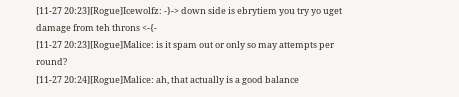[11-27 20:23][Rogue]Icewolfz: -}-> down side is ebrytiem you try yo uget damage from teh throns <-{-
[11-27 20:23][Rogue]Malice: is it spam out or only so may attempts per round?
[11-27 20:24][Rogue]Malice: ah, that actually is a good balance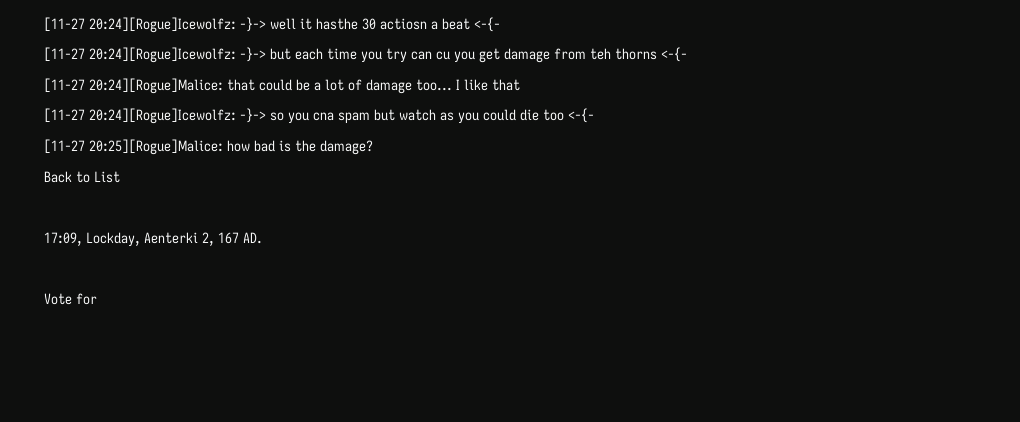[11-27 20:24][Rogue]Icewolfz: -}-> well it hasthe 30 actiosn a beat <-{-
[11-27 20:24][Rogue]Icewolfz: -}-> but each time you try can cu you get damage from teh thorns <-{-
[11-27 20:24][Rogue]Malice: that could be a lot of damage too... I like that
[11-27 20:24][Rogue]Icewolfz: -}-> so you cna spam but watch as you could die too <-{-
[11-27 20:25][Rogue]Malice: how bad is the damage?
Back to List

17:09, Lockday, Aenterki 2, 167 AD.

Vote for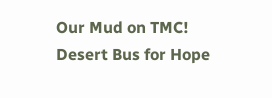Our Mud on TMC! Desert Bus for Hope